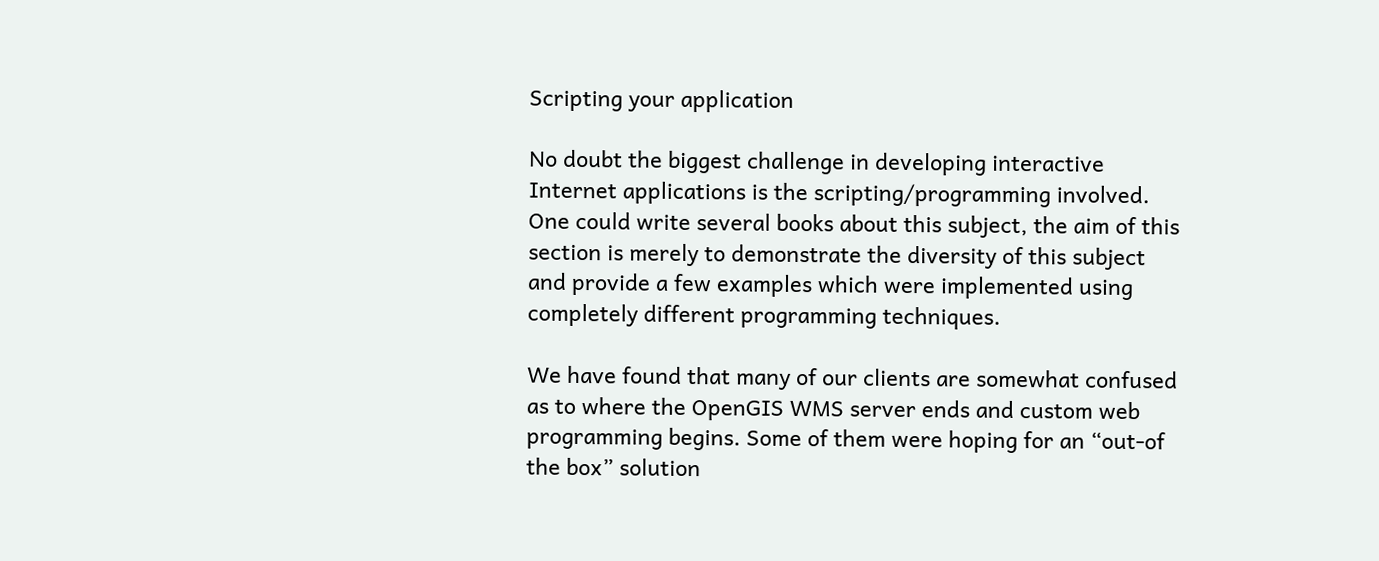Scripting your application

No doubt the biggest challenge in developing interactive Internet applications is the scripting/programming involved. One could write several books about this subject, the aim of this section is merely to demonstrate the diversity of this subject and provide a few examples which were implemented using completely different programming techniques.

We have found that many of our clients are somewhat confused as to where the OpenGIS WMS server ends and custom web programming begins. Some of them were hoping for an “out-of the box” solution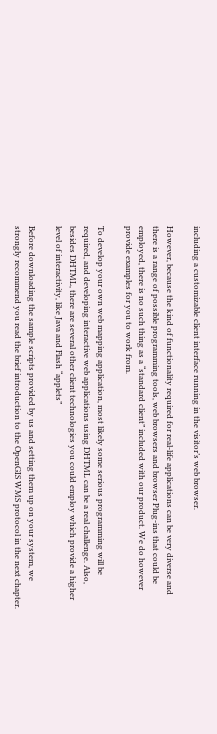including a customizable client interface running in the visitor’s web browser.

However, because the kind of functionality required for real-life applications can be very diverse and there is a range of possible programming tools, web browsers and browser Plug-ins that could be employed, there is no such thing as a “standard client” included with our product. We do however provide examples for you to work from.

To develop your own web mapping application, most likely some serious programming will be required, and developing interactive web applications using DHTML can be a real challenge. Also, besides DHTML, there are several other client technologies you could employ which provide a higher level of interactivity, like Java and Flash “applets”

Before downloading the sample scripts provided by us and setting them up on your system, we strongly recommend you read the brief introduction to the OpenGIS WMS protocol in the next chapter.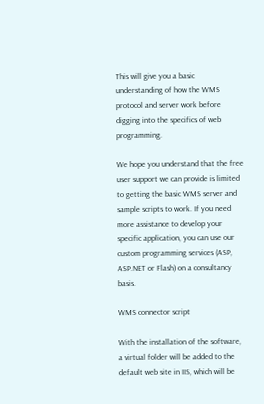This will give you a basic understanding of how the WMS protocol and server work before digging into the specifics of web programming.

We hope you understand that the free user support we can provide is limited to getting the basic WMS server and sample scripts to work. If you need more assistance to develop your specific application, you can use our custom programming services (ASP, ASP.NET or Flash) on a consultancy basis.

WMS connector script

With the installation of the software, a virtual folder will be added to the default web site in IIS, which will be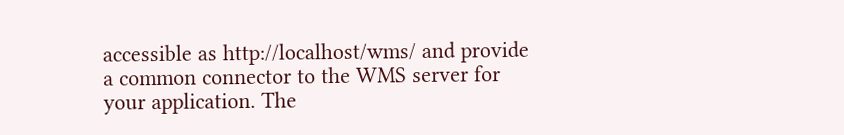accessible as http://localhost/wms/ and provide a common connector to the WMS server for your application. The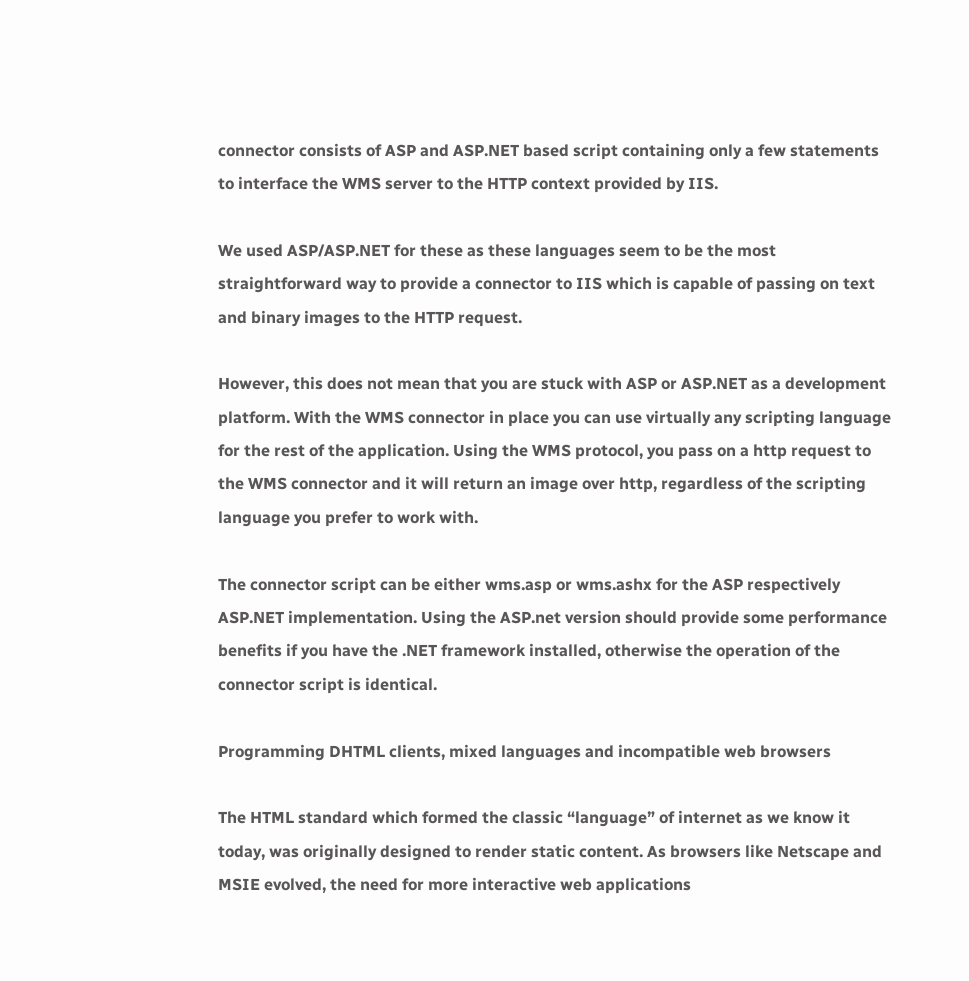connector consists of ASP and ASP.NET based script containing only a few statements to interface the WMS server to the HTTP context provided by IIS.

We used ASP/ASP.NET for these as these languages seem to be the most straightforward way to provide a connector to IIS which is capable of passing on text and binary images to the HTTP request.

However, this does not mean that you are stuck with ASP or ASP.NET as a development platform. With the WMS connector in place you can use virtually any scripting language for the rest of the application. Using the WMS protocol, you pass on a http request to the WMS connector and it will return an image over http, regardless of the scripting language you prefer to work with.

The connector script can be either wms.asp or wms.ashx for the ASP respectively ASP.NET implementation. Using the ASP.net version should provide some performance benefits if you have the .NET framework installed, otherwise the operation of the connector script is identical.

Programming DHTML clients, mixed languages and incompatible web browsers

The HTML standard which formed the classic “language” of internet as we know it today, was originally designed to render static content. As browsers like Netscape and MSIE evolved, the need for more interactive web applications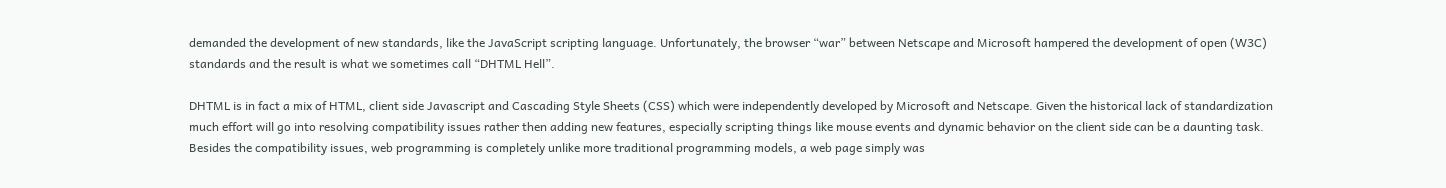demanded the development of new standards, like the JavaScript scripting language. Unfortunately, the browser “war” between Netscape and Microsoft hampered the development of open (W3C) standards and the result is what we sometimes call “DHTML Hell”.

DHTML is in fact a mix of HTML, client side Javascript and Cascading Style Sheets (CSS) which were independently developed by Microsoft and Netscape. Given the historical lack of standardization much effort will go into resolving compatibility issues rather then adding new features, especially scripting things like mouse events and dynamic behavior on the client side can be a daunting task. Besides the compatibility issues, web programming is completely unlike more traditional programming models, a web page simply was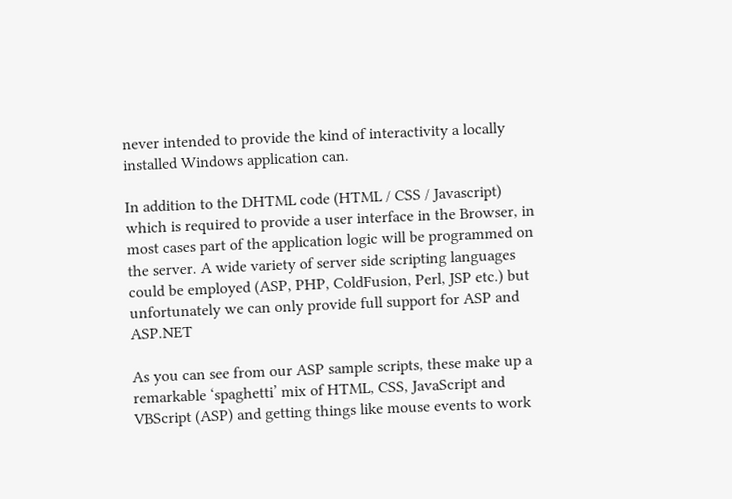never intended to provide the kind of interactivity a locally installed Windows application can.

In addition to the DHTML code (HTML / CSS / Javascript) which is required to provide a user interface in the Browser, in most cases part of the application logic will be programmed on the server. A wide variety of server side scripting languages could be employed (ASP, PHP, ColdFusion, Perl, JSP etc.) but unfortunately we can only provide full support for ASP and ASP.NET

As you can see from our ASP sample scripts, these make up a remarkable ‘spaghetti’ mix of HTML, CSS, JavaScript and VBScript (ASP) and getting things like mouse events to work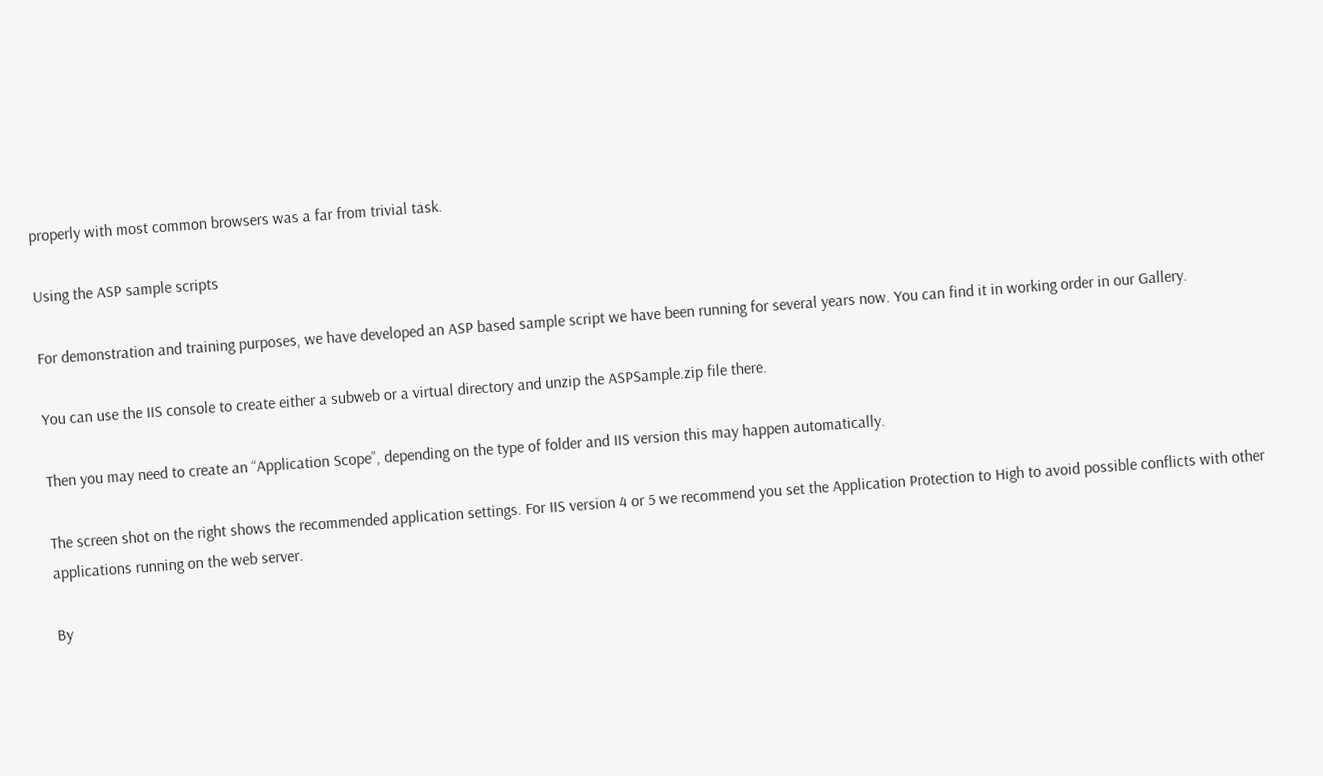properly with most common browsers was a far from trivial task.

Using the ASP sample scripts

For demonstration and training purposes, we have developed an ASP based sample script we have been running for several years now. You can find it in working order in our Gallery.

You can use the IIS console to create either a subweb or a virtual directory and unzip the ASPSample.zip file there.

Then you may need to create an “Application Scope”, depending on the type of folder and IIS version this may happen automatically.

The screen shot on the right shows the recommended application settings. For IIS version 4 or 5 we recommend you set the Application Protection to High to avoid possible conflicts with other applications running on the web server.

By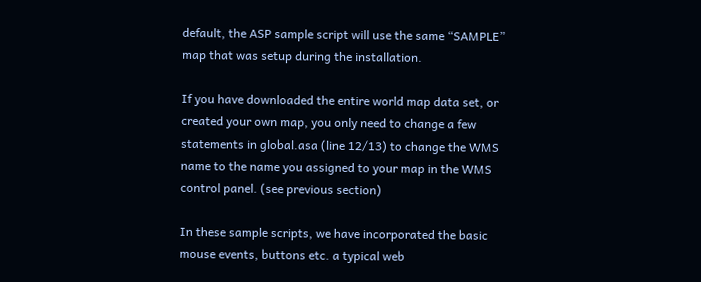default, the ASP sample script will use the same “SAMPLE” map that was setup during the installation.

If you have downloaded the entire world map data set, or created your own map, you only need to change a few statements in global.asa (line 12/13) to change the WMS name to the name you assigned to your map in the WMS control panel. (see previous section)

In these sample scripts, we have incorporated the basic mouse events, buttons etc. a typical web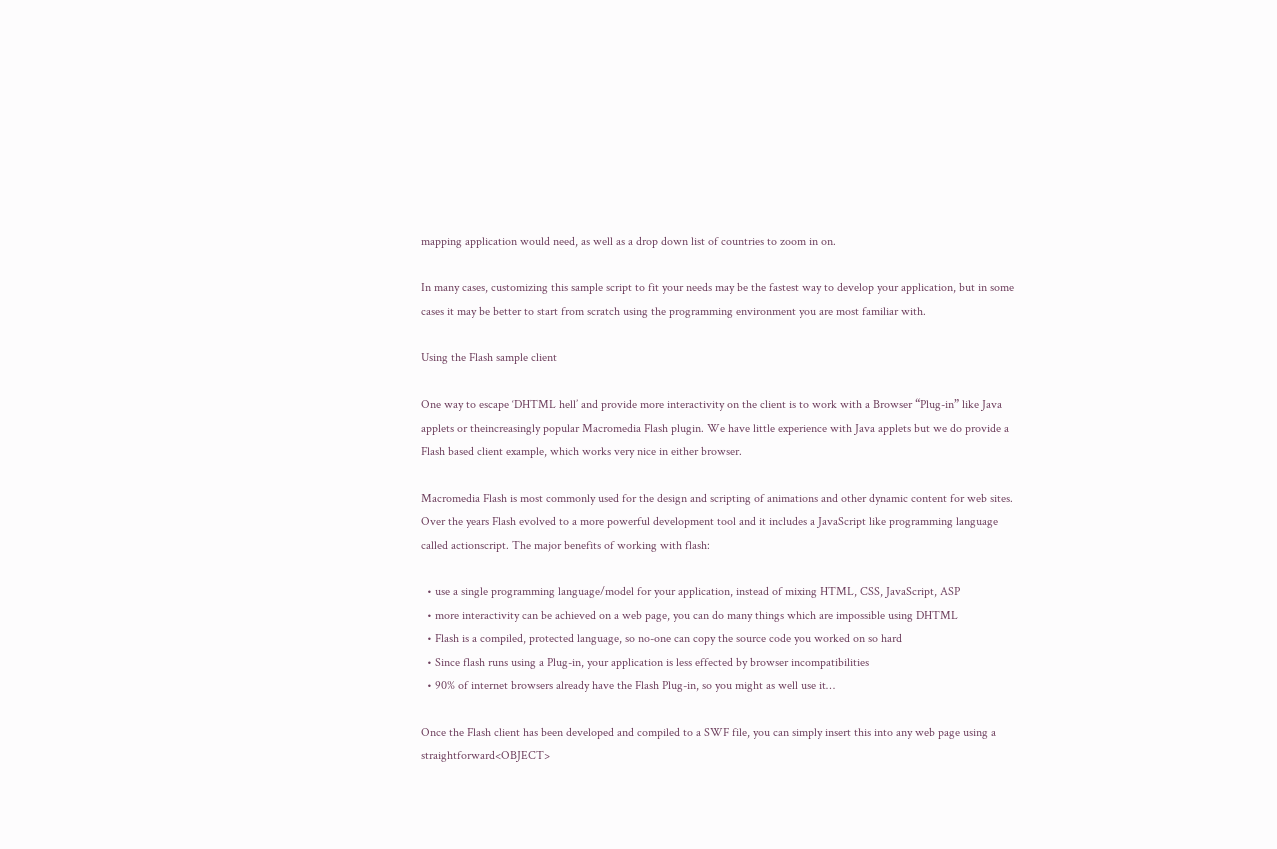mapping application would need, as well as a drop down list of countries to zoom in on.

In many cases, customizing this sample script to fit your needs may be the fastest way to develop your application, but in some cases it may be better to start from scratch using the programming environment you are most familiar with.

Using the Flash sample client

One way to escape ‘DHTML hell’ and provide more interactivity on the client is to work with a Browser “Plug-in” like Java applets or theincreasingly popular Macromedia Flash plugin. We have little experience with Java applets but we do provide a Flash based client example, which works very nice in either browser.

Macromedia Flash is most commonly used for the design and scripting of animations and other dynamic content for web sites. Over the years Flash evolved to a more powerful development tool and it includes a JavaScript like programming language called actionscript. The major benefits of working with flash:

  • use a single programming language/model for your application, instead of mixing HTML, CSS, JavaScript, ASP
  • more interactivity can be achieved on a web page, you can do many things which are impossible using DHTML
  • Flash is a compiled, protected language, so no-one can copy the source code you worked on so hard
  • Since flash runs using a Plug-in, your application is less effected by browser incompatibilities
  • 90% of internet browsers already have the Flash Plug-in, so you might as well use it…

Once the Flash client has been developed and compiled to a SWF file, you can simply insert this into any web page using a straightforward<OBJECT>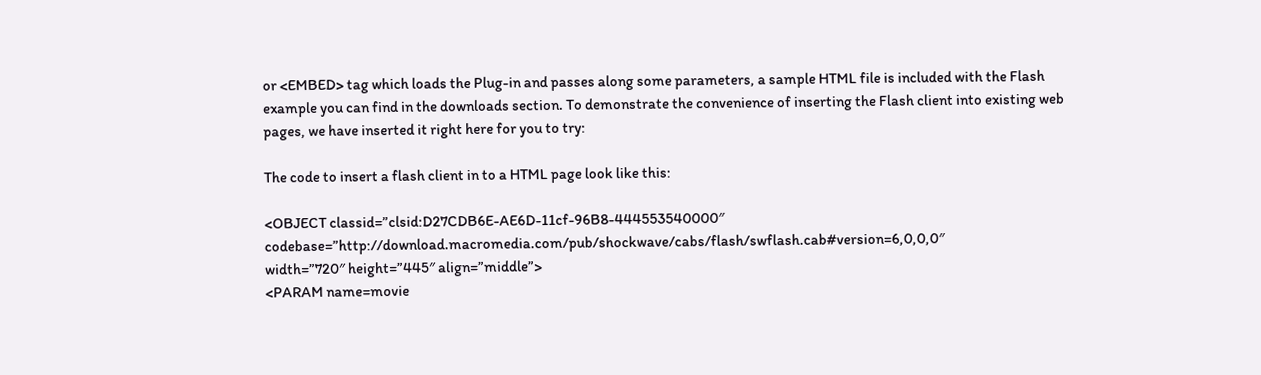or <EMBED> tag which loads the Plug-in and passes along some parameters, a sample HTML file is included with the Flash example you can find in the downloads section. To demonstrate the convenience of inserting the Flash client into existing web pages, we have inserted it right here for you to try:

The code to insert a flash client in to a HTML page look like this:

<OBJECT classid=”clsid:D27CDB6E-AE6D-11cf-96B8-444553540000″ codebase=”http://download.macromedia.com/pub/shockwave/cabs/flash/swflash.cab#version=6,0,0,0″
width=”720″ height=”445″ align=”middle”>
<PARAM name=movie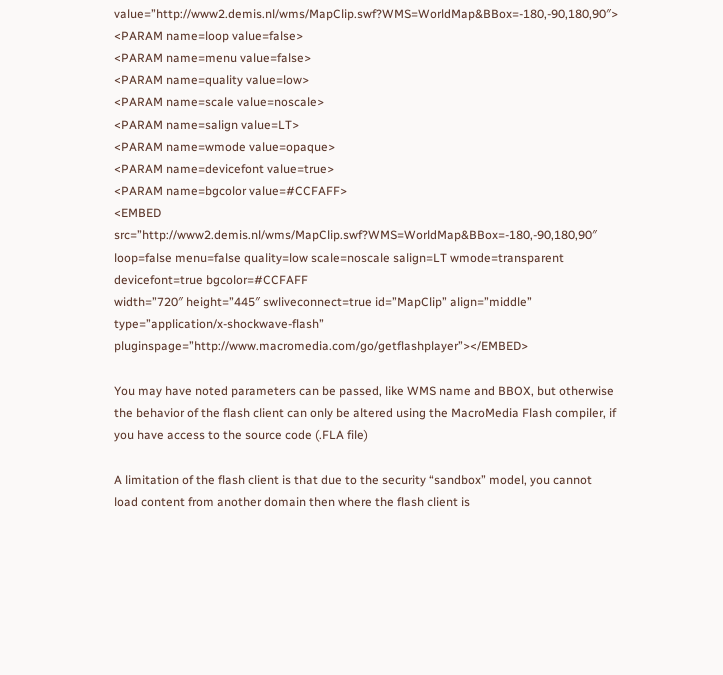value=”http://www2.demis.nl/wms/MapClip.swf?WMS=WorldMap&BBox=-180,-90,180,90″>
<PARAM name=loop value=false>
<PARAM name=menu value=false>
<PARAM name=quality value=low>
<PARAM name=scale value=noscale>
<PARAM name=salign value=LT>
<PARAM name=wmode value=opaque>
<PARAM name=devicefont value=true>
<PARAM name=bgcolor value=#CCFAFF>
<EMBED src=”http://www2.demis.nl/wms/MapClip.swf?WMS=WorldMap&BBox=-180,-90,180,90″
loop=false menu=false quality=low scale=noscale salign=LT wmode=transparent devicefont=true bgcolor=#CCFAFF
width=”720″ height=”445″ swliveconnect=true id=”MapClip” align=”middle” type=”application/x-shockwave-flash” pluginspage=”http://www.macromedia.com/go/getflashplayer”></EMBED>

You may have noted parameters can be passed, like WMS name and BBOX, but otherwise the behavior of the flash client can only be altered using the MacroMedia Flash compiler, if you have access to the source code (.FLA file)

A limitation of the flash client is that due to the security “sandbox” model, you cannot load content from another domain then where the flash client is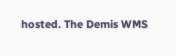hosted. The Demis WMS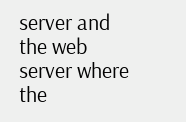server and the web server where the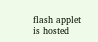flash applet is hosted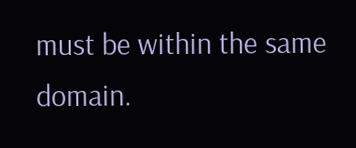must be within the same domain.